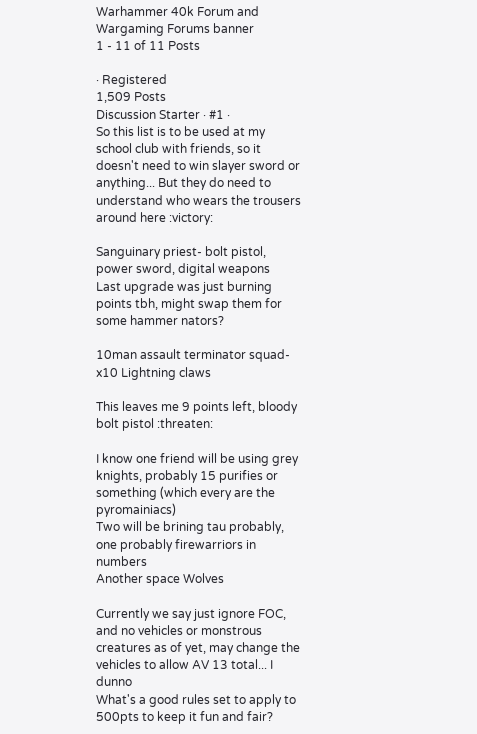Warhammer 40k Forum and Wargaming Forums banner
1 - 11 of 11 Posts

· Registered
1,509 Posts
Discussion Starter · #1 ·
So this list is to be used at my school club with friends, so it doesn't need to win slayer sword or anything... But they do need to understand who wears the trousers around here :victory:

Sanguinary priest- bolt pistol, power sword, digital weapons
Last upgrade was just burning points tbh, might swap them for some hammer nators?

10man assault terminator squad- x10 Lightning claws

This leaves me 9 points left, bloody bolt pistol :threaten:

I know one friend will be using grey knights, probably 15 purifies or something (which every are the pyromainiacs)
Two will be brining tau probably, one probably firewarriors in numbers
Another space Wolves

Currently we say just ignore FOC, and no vehicles or monstrous creatures as of yet, may change the vehicles to allow AV 13 total... I dunno
What's a good rules set to apply to 500pts to keep it fun and fair?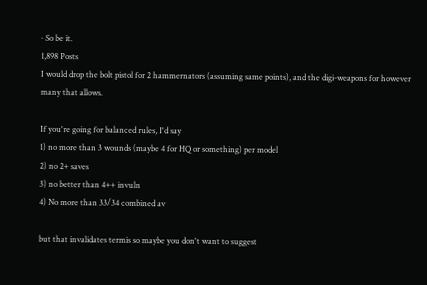· So be it.
1,898 Posts
I would drop the bolt pistol for 2 hammernators (assuming same points), and the digi-weapons for however many that allows.

If you're going for balanced rules, I'd say
1) no more than 3 wounds (maybe 4 for HQ or something) per model
2) no 2+ saves
3) no better than 4++ invuln
4) No more than 33/34 combined av

but that invalidates termis so maybe you don't want to suggest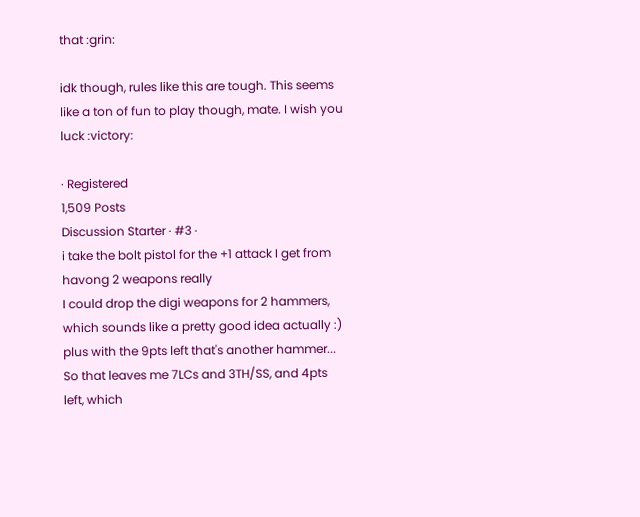that :grin:

idk though, rules like this are tough. This seems like a ton of fun to play though, mate. I wish you luck :victory:

· Registered
1,509 Posts
Discussion Starter · #3 ·
i take the bolt pistol for the +1 attack I get from havong 2 weapons really
I could drop the digi weapons for 2 hammers, which sounds like a pretty good idea actually :) plus with the 9pts left that's another hammer...
So that leaves me 7LCs and 3TH/SS, and 4pts left, which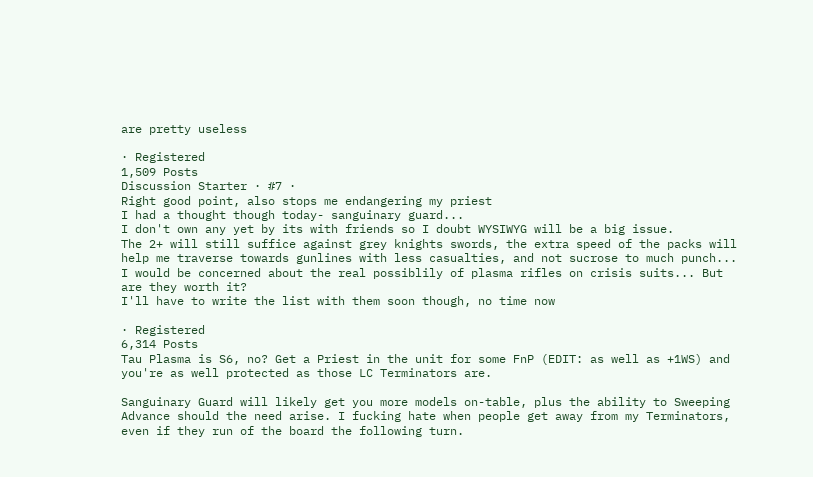are pretty useless

· Registered
1,509 Posts
Discussion Starter · #7 ·
Right good point, also stops me endangering my priest
I had a thought though today- sanguinary guard...
I don't own any yet by its with friends so I doubt WYSIWYG will be a big issue.
The 2+ will still suffice against grey knights swords, the extra speed of the packs will help me traverse towards gunlines with less casualties, and not sucrose to much punch...
I would be concerned about the real possiblily of plasma rifles on crisis suits... But are they worth it?
I'll have to write the list with them soon though, no time now

· Registered
6,314 Posts
Tau Plasma is S6, no? Get a Priest in the unit for some FnP (EDIT: as well as +1WS) and you're as well protected as those LC Terminators are.

Sanguinary Guard will likely get you more models on-table, plus the ability to Sweeping Advance should the need arise. I fucking hate when people get away from my Terminators, even if they run of the board the following turn.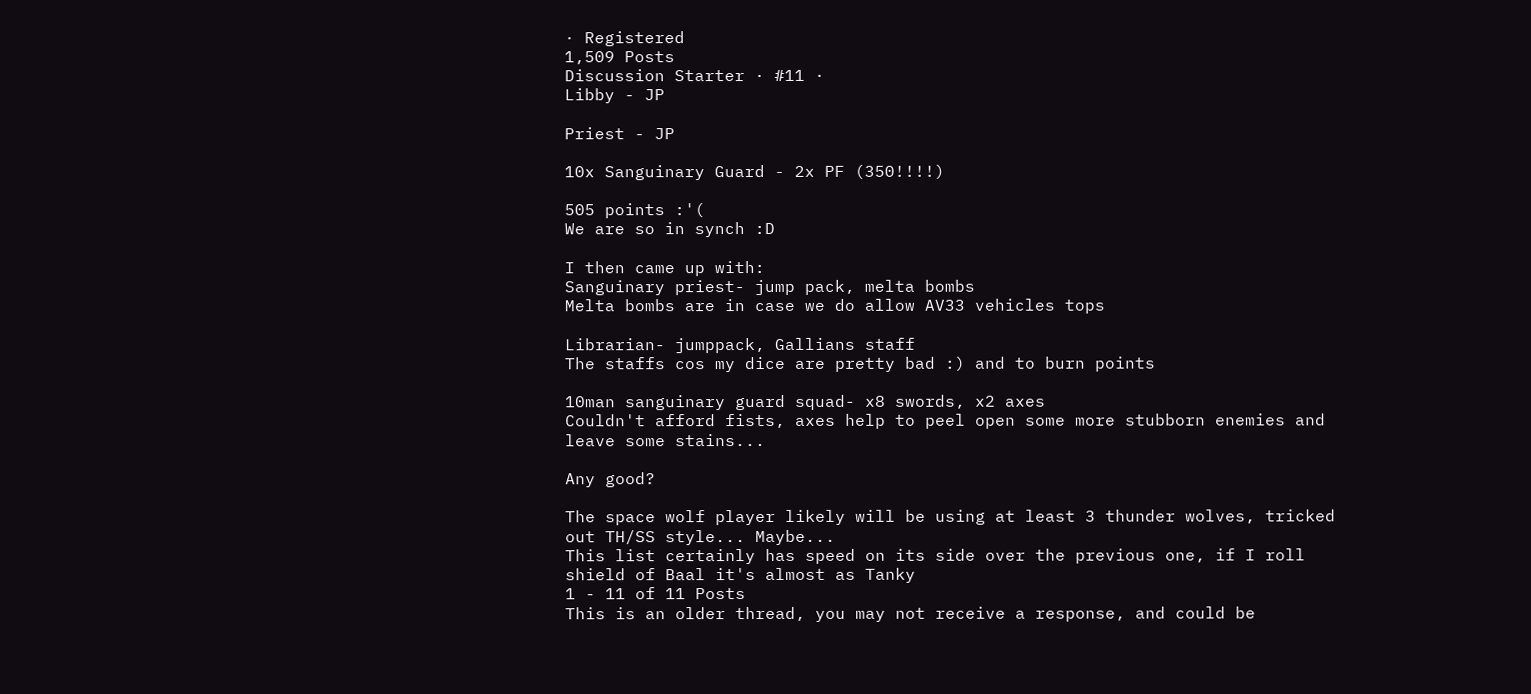· Registered
1,509 Posts
Discussion Starter · #11 ·
Libby - JP

Priest - JP

10x Sanguinary Guard - 2x PF (350!!!!)

505 points :'(
We are so in synch :D

I then came up with:
Sanguinary priest- jump pack, melta bombs
Melta bombs are in case we do allow AV33 vehicles tops

Librarian- jumppack, Gallians staff
The staffs cos my dice are pretty bad :) and to burn points

10man sanguinary guard squad- x8 swords, x2 axes
Couldn't afford fists, axes help to peel open some more stubborn enemies and leave some stains...

Any good?

The space wolf player likely will be using at least 3 thunder wolves, tricked out TH/SS style... Maybe...
This list certainly has speed on its side over the previous one, if I roll shield of Baal it's almost as Tanky
1 - 11 of 11 Posts
This is an older thread, you may not receive a response, and could be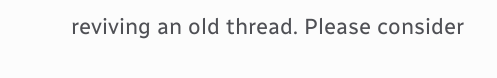reviving an old thread. Please consider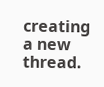creating a new thread.